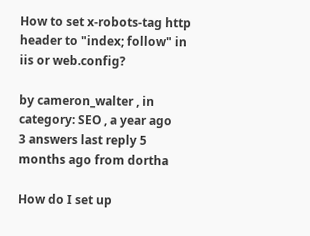How to set x-robots-tag http header to "index; follow" in iis or web.config?

by cameron_walter , in category: SEO , a year ago
3 answers last reply 5 months ago from dortha

How do I set up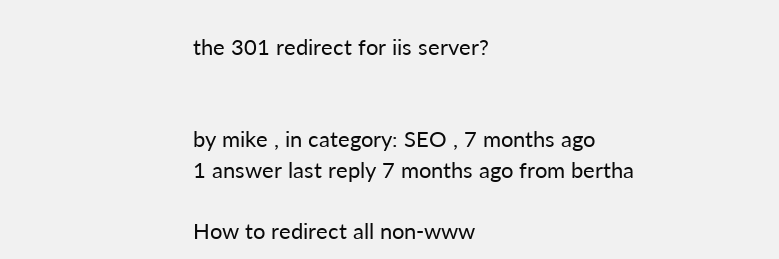the 301 redirect for iis server?


by mike , in category: SEO , 7 months ago
1 answer last reply 7 months ago from bertha

How to redirect all non-www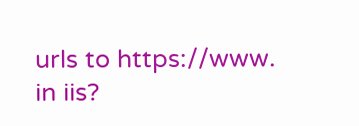urls to https://www. in iis?